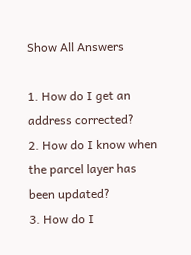Show All Answers

1. How do I get an address corrected?
2. How do I know when the parcel layer has been updated?
3. How do I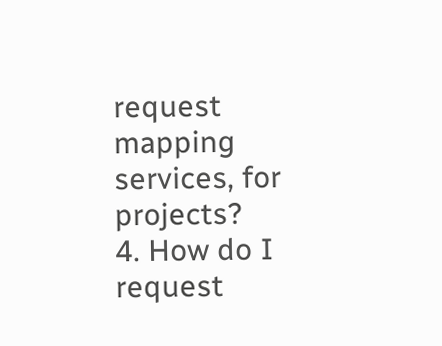request mapping services, for projects?
4. How do I request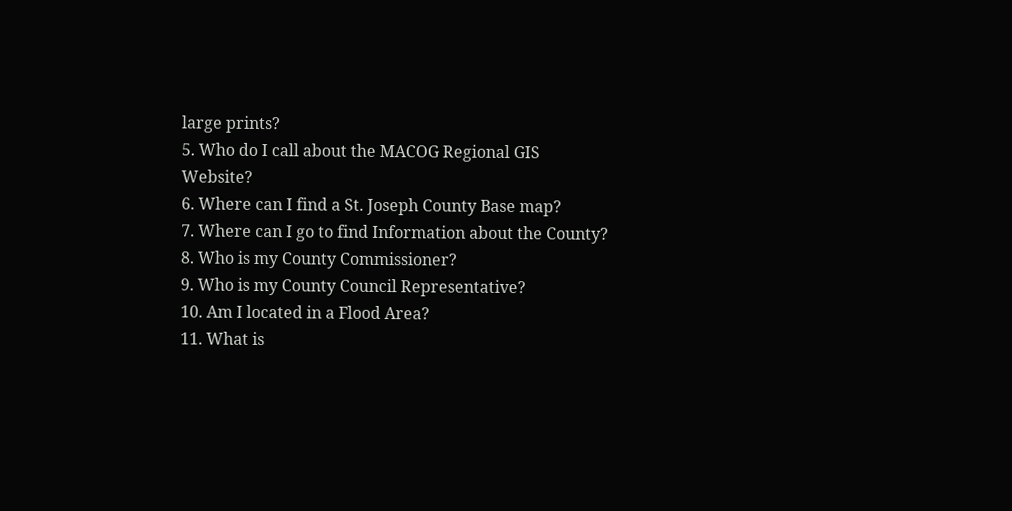large prints?
5. Who do I call about the MACOG Regional GIS Website?
6. Where can I find a St. Joseph County Base map?
7. Where can I go to find Information about the County?
8. Who is my County Commissioner?
9. Who is my County Council Representative?
10. Am I located in a Flood Area?
11. What is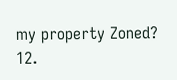my property Zoned?
12.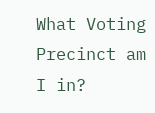What Voting Precinct am I in?